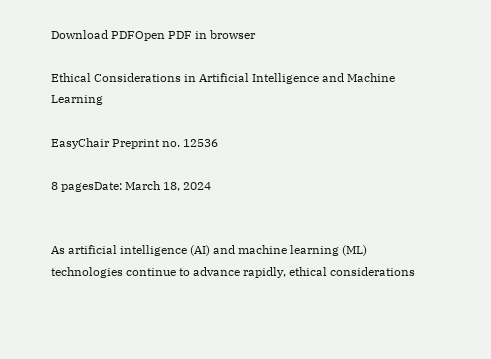Download PDFOpen PDF in browser

Ethical Considerations in Artificial Intelligence and Machine Learning

EasyChair Preprint no. 12536

8 pagesDate: March 18, 2024


As artificial intelligence (AI) and machine learning (ML) technologies continue to advance rapidly, ethical considerations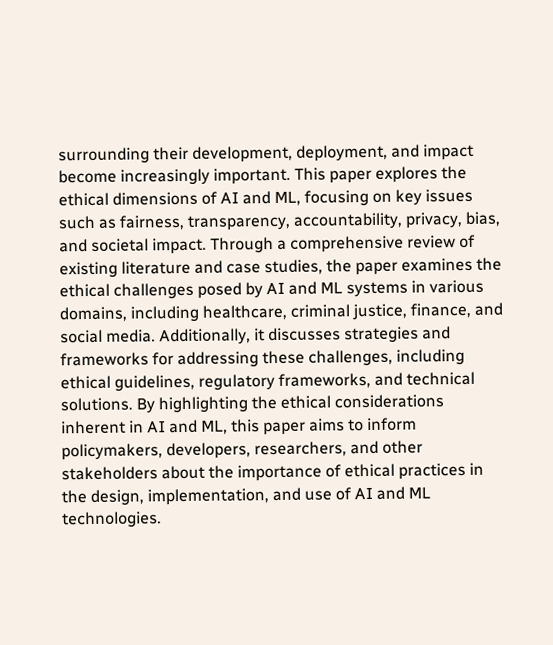surrounding their development, deployment, and impact become increasingly important. This paper explores the ethical dimensions of AI and ML, focusing on key issues such as fairness, transparency, accountability, privacy, bias, and societal impact. Through a comprehensive review of existing literature and case studies, the paper examines the ethical challenges posed by AI and ML systems in various domains, including healthcare, criminal justice, finance, and social media. Additionally, it discusses strategies and frameworks for addressing these challenges, including ethical guidelines, regulatory frameworks, and technical solutions. By highlighting the ethical considerations inherent in AI and ML, this paper aims to inform policymakers, developers, researchers, and other stakeholders about the importance of ethical practices in the design, implementation, and use of AI and ML technologies.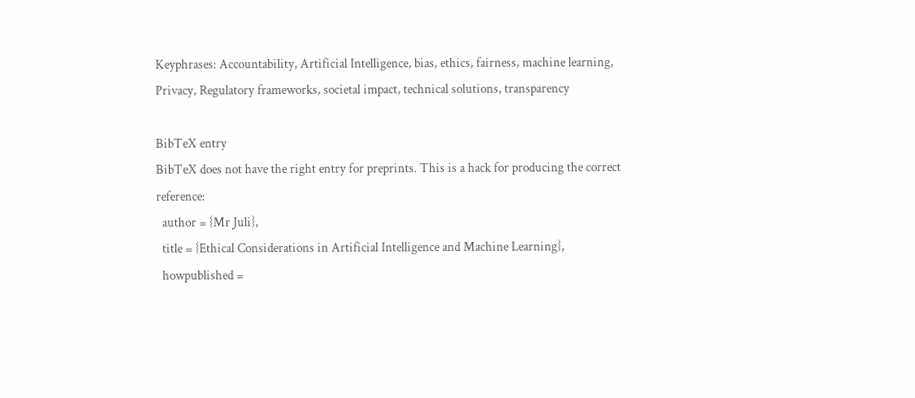Keyphrases: Accountability, Artificial Intelligence, bias, ethics, fairness, machine learning, Privacy, Regulatory frameworks, societal impact, technical solutions, transparency

BibTeX entry
BibTeX does not have the right entry for preprints. This is a hack for producing the correct reference:
  author = {Mr Juli},
  title = {Ethical Considerations in Artificial Intelligence and Machine Learning},
  howpublished =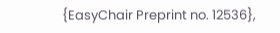{EasyChair Preprint no. 12536},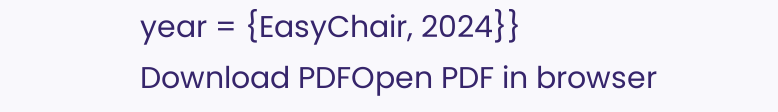year = {EasyChair, 2024}}
Download PDFOpen PDF in browser